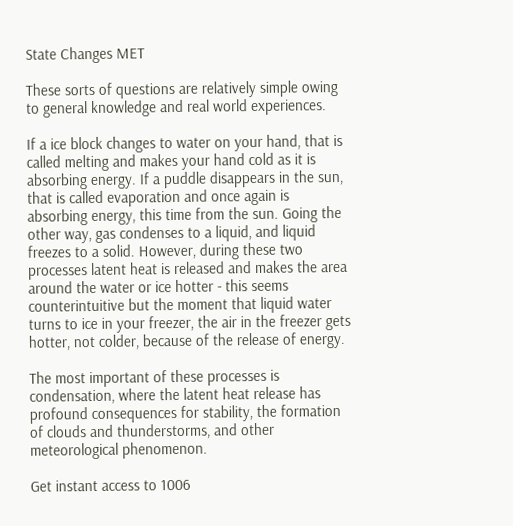State Changes MET

These sorts of questions are relatively simple owing to general knowledge and real world experiences.

If a ice block changes to water on your hand, that is called melting and makes your hand cold as it is absorbing energy. If a puddle disappears in the sun, that is called evaporation and once again is absorbing energy, this time from the sun. Going the other way, gas condenses to a liquid, and liquid freezes to a solid. However, during these two processes latent heat is released and makes the area around the water or ice hotter - this seems counterintuitive but the moment that liquid water turns to ice in your freezer, the air in the freezer gets hotter, not colder, because of the release of energy.

The most important of these processes is condensation, where the latent heat release has profound consequences for stability, the formation of clouds and thunderstorms, and other meteorological phenomenon.

Get instant access to 1006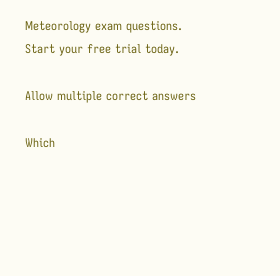Meteorology exam questions.
Start your free trial today.

Allow multiple correct answers

Which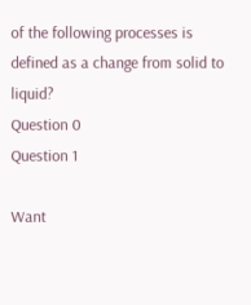of the following processes is defined as a change from solid to liquid?
Question 0
Question 1

Want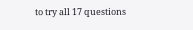to try all 17 questions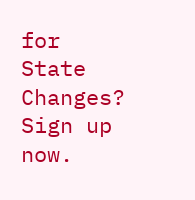for State Changes?
Sign up now.